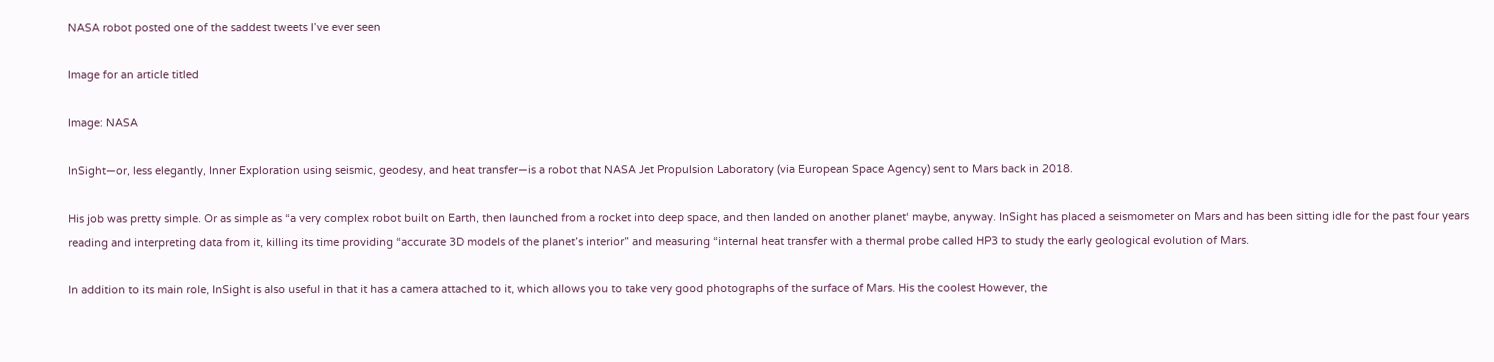NASA robot posted one of the saddest tweets I’ve ever seen

Image for an article titled

Image: NASA

InSight—or, less elegantly, Inner Exploration using seismic, geodesy, and heat transfer—is a robot that NASA Jet Propulsion Laboratory (via European Space Agency) sent to Mars back in 2018.

His job was pretty simple. Or as simple as “a very complex robot built on Earth, then launched from a rocket into deep space, and then landed on another planet‘ maybe, anyway. InSight has placed a seismometer on Mars and has been sitting idle for the past four years reading and interpreting data from it, killing its time providing “accurate 3D models of the planet’s interior” and measuring “internal heat transfer with a thermal probe called HP3 to study the early geological evolution of Mars.

In addition to its main role, InSight is also useful in that it has a camera attached to it, which allows you to take very good photographs of the surface of Mars. His the coolest However, the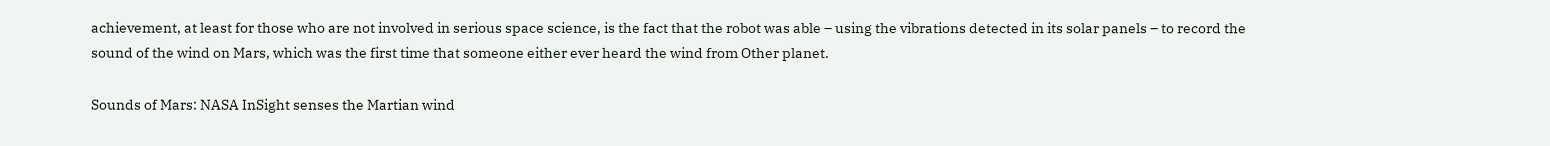achievement, at least for those who are not involved in serious space science, is the fact that the robot was able – using the vibrations detected in its solar panels – to record the sound of the wind on Mars, which was the first time that someone either ever heard the wind from Other planet.

Sounds of Mars: NASA InSight senses the Martian wind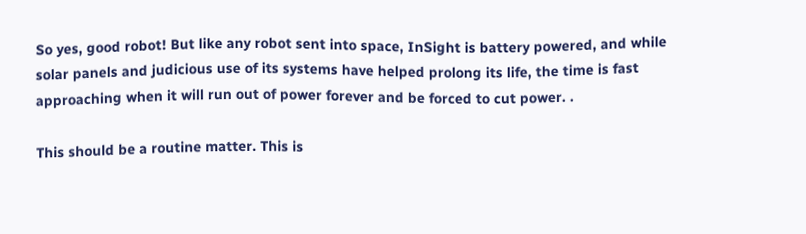So yes, good robot! But like any robot sent into space, InSight is battery powered, and while solar panels and judicious use of its systems have helped prolong its life, the time is fast approaching when it will run out of power forever and be forced to cut power. .

This should be a routine matter. This is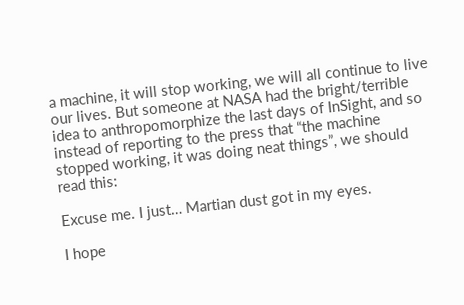a machine, it will stop working, we will all continue to live our lives. But someone at NASA had the bright/terrible idea to anthropomorphize the last days of InSight, and so instead of reporting to the press that “the machine stopped working, it was doing neat things”, we should read this:

Excuse me. I just… Martian dust got in my eyes.

I hope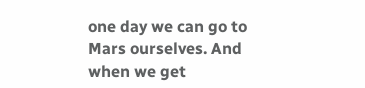one day we can go to Mars ourselves. And when we get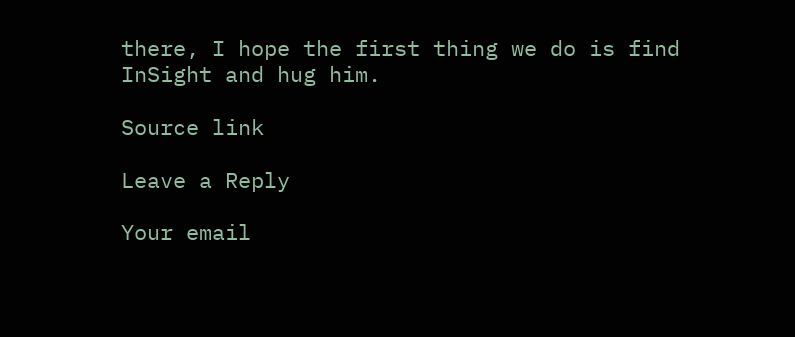there, I hope the first thing we do is find InSight and hug him.

Source link

Leave a Reply

Your email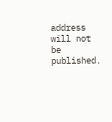address will not be published.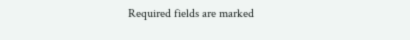Required fields are marked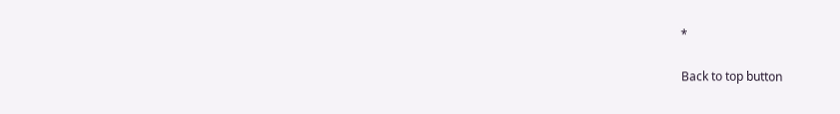*

Back to top button